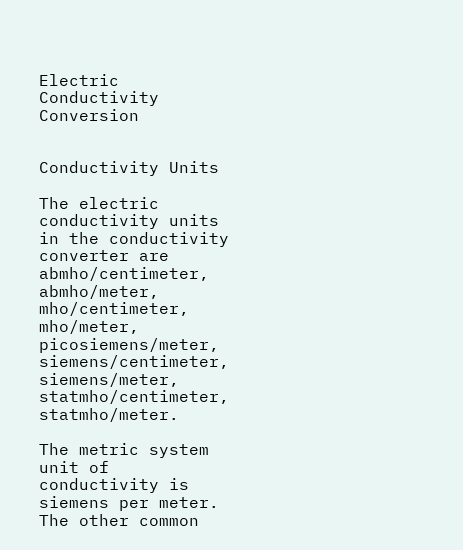Electric Conductivity Conversion


Conductivity Units

The electric conductivity units in the conductivity converter are abmho/centimeter, abmho/meter, mho/centimeter, mho/meter, picosiemens/meter, siemens/centimeter, siemens/meter, statmho/centimeter, statmho/meter.

The metric system unit of conductivity is siemens per meter. The other common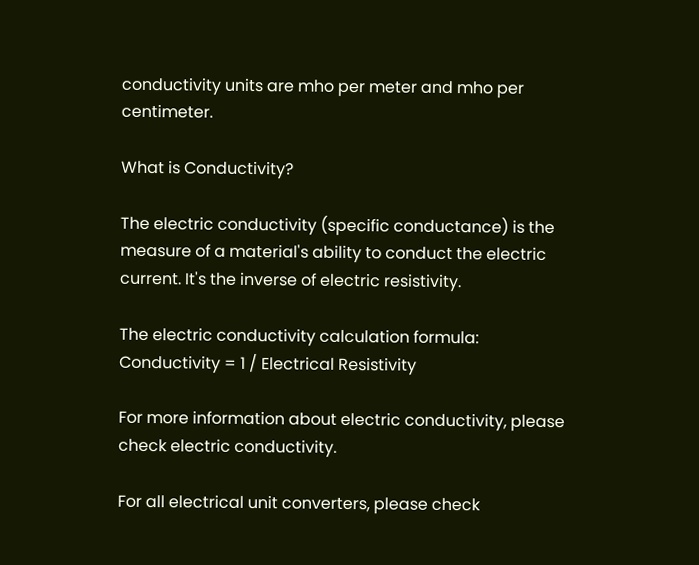conductivity units are mho per meter and mho per centimeter.

What is Conductivity?

The electric conductivity (specific conductance) is the measure of a material's ability to conduct the electric current. It's the inverse of electric resistivity.

The electric conductivity calculation formula: Conductivity = 1 / Electrical Resistivity

For more information about electric conductivity, please check electric conductivity.

For all electrical unit converters, please check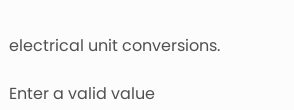electrical unit conversions.

Enter a valid value